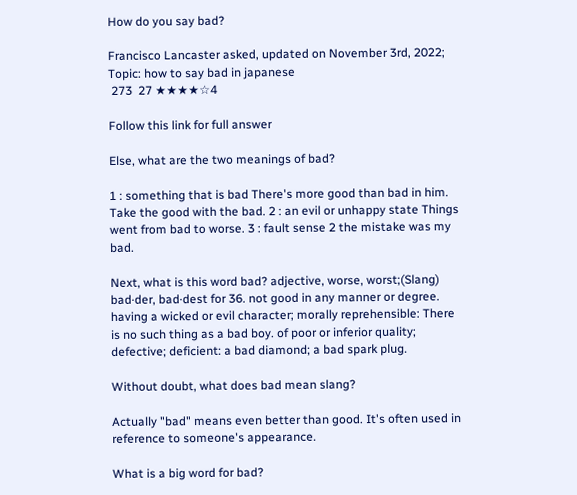How do you say bad?

Francisco Lancaster asked, updated on November 3rd, 2022; Topic: how to say bad in japanese
 273  27 ★★★★☆4

Follow this link for full answer

Else, what are the two meanings of bad?

1 : something that is bad There's more good than bad in him. Take the good with the bad. 2 : an evil or unhappy state Things went from bad to worse. 3 : fault sense 2 the mistake was my bad.

Next, what is this word bad? adjective, worse, worst;(Slang) bad·der, bad·dest for 36. not good in any manner or degree. having a wicked or evil character; morally reprehensible: There is no such thing as a bad boy. of poor or inferior quality; defective; deficient: a bad diamond; a bad spark plug.

Without doubt, what does bad mean slang?

Actually "bad" means even better than good. It's often used in reference to someone's appearance.

What is a big word for bad?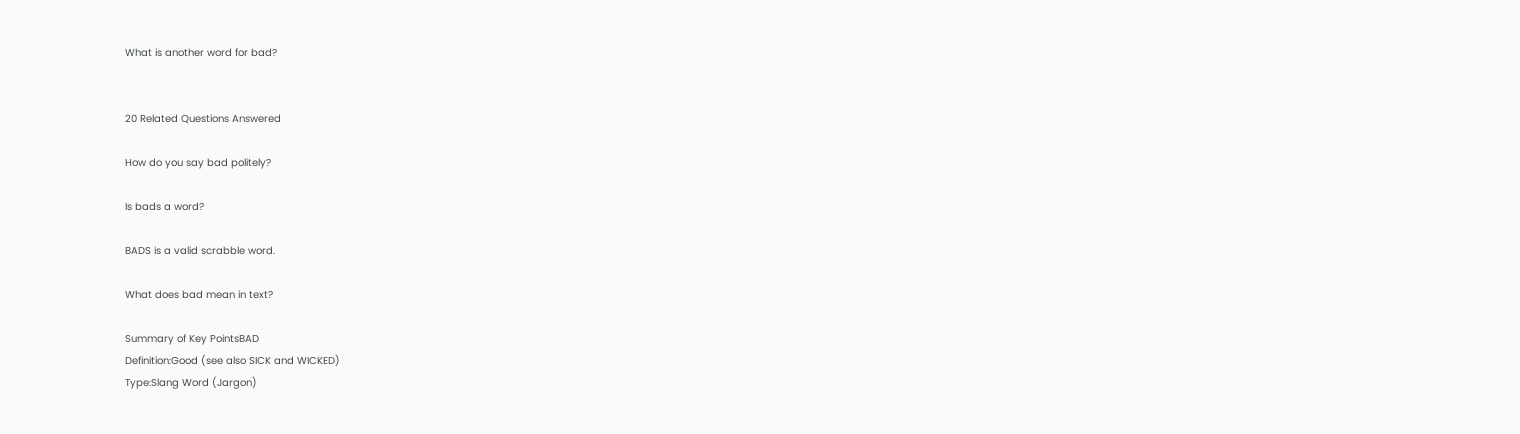What is another word for bad?


20 Related Questions Answered

How do you say bad politely?

Is bads a word?

BADS is a valid scrabble word.

What does bad mean in text?

Summary of Key PointsBAD
Definition:Good (see also SICK and WICKED)
Type:Slang Word (Jargon)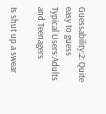Guessability:2: Quite easy to guess
Typical Users:Adults and Teenagers

Is shut up a swear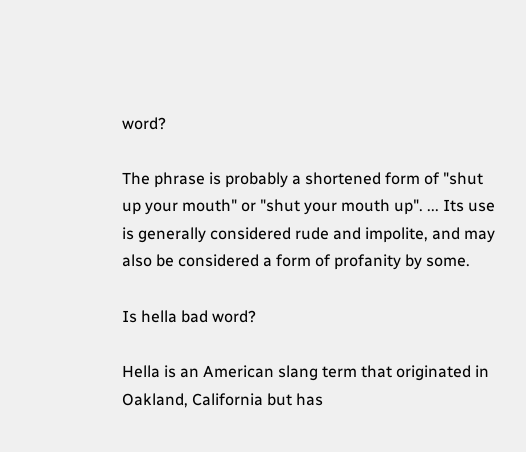word?

The phrase is probably a shortened form of "shut up your mouth" or "shut your mouth up". ... Its use is generally considered rude and impolite, and may also be considered a form of profanity by some.

Is hella bad word?

Hella is an American slang term that originated in Oakland, California but has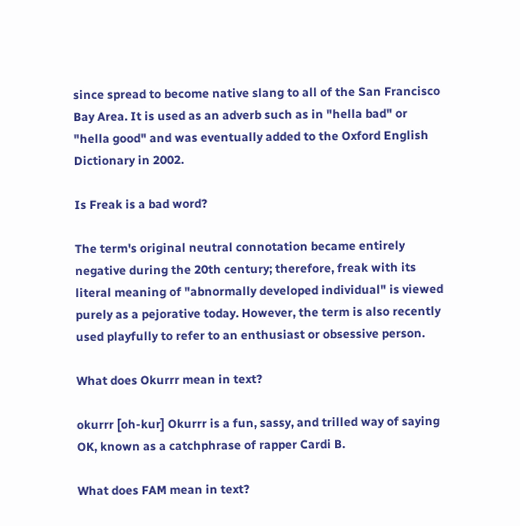since spread to become native slang to all of the San Francisco Bay Area. It is used as an adverb such as in "hella bad" or "hella good" and was eventually added to the Oxford English Dictionary in 2002.

Is Freak is a bad word?

The term's original neutral connotation became entirely negative during the 20th century; therefore, freak with its literal meaning of "abnormally developed individual" is viewed purely as a pejorative today. However, the term is also recently used playfully to refer to an enthusiast or obsessive person.

What does Okurrr mean in text?

okurrr [oh-kur] Okurrr is a fun, sassy, and trilled way of saying OK, known as a catchphrase of rapper Cardi B.

What does FAM mean in text?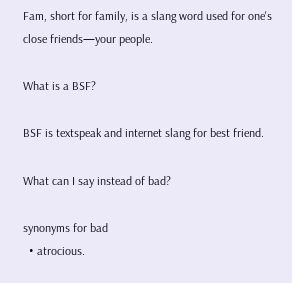Fam, short for family, is a slang word used for one's close friends—your people.

What is a BSF?

BSF is textspeak and internet slang for best friend.

What can I say instead of bad?

synonyms for bad
  • atrocious.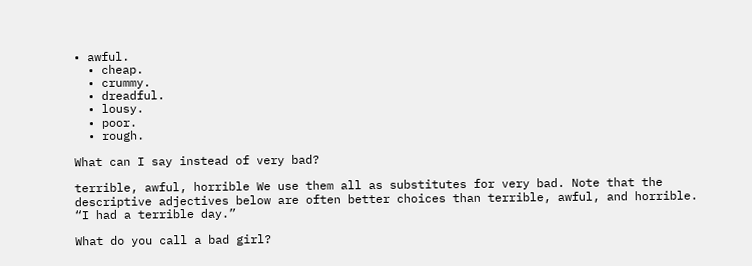• awful.
  • cheap.
  • crummy.
  • dreadful.
  • lousy.
  • poor.
  • rough.

What can I say instead of very bad?

terrible, awful, horrible We use them all as substitutes for very bad. Note that the descriptive adjectives below are often better choices than terrible, awful, and horrible. “I had a terrible day.”

What do you call a bad girl?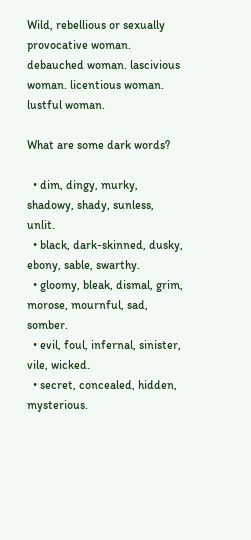Wild, rebellious or sexually provocative woman. debauched woman. lascivious woman. licentious woman. lustful woman.

What are some dark words?

  • dim, dingy, murky, shadowy, shady, sunless, unlit.
  • black, dark-skinned, dusky, ebony, sable, swarthy.
  • gloomy, bleak, dismal, grim, morose, mournful, sad, somber.
  • evil, foul, infernal, sinister, vile, wicked.
  • secret, concealed, hidden, mysterious.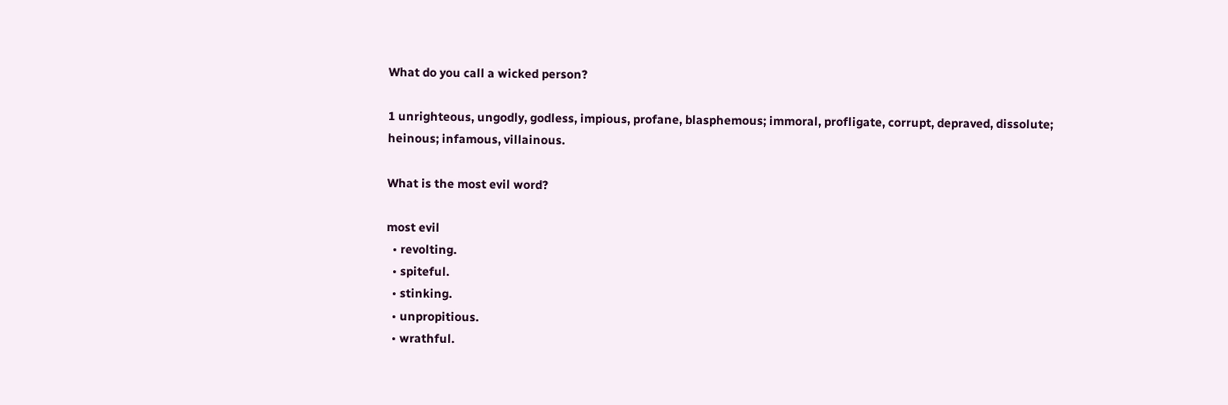What do you call a wicked person?

1 unrighteous, ungodly, godless, impious, profane, blasphemous; immoral, profligate, corrupt, depraved, dissolute; heinous; infamous, villainous.

What is the most evil word?

most evil
  • revolting.
  • spiteful.
  • stinking.
  • unpropitious.
  • wrathful.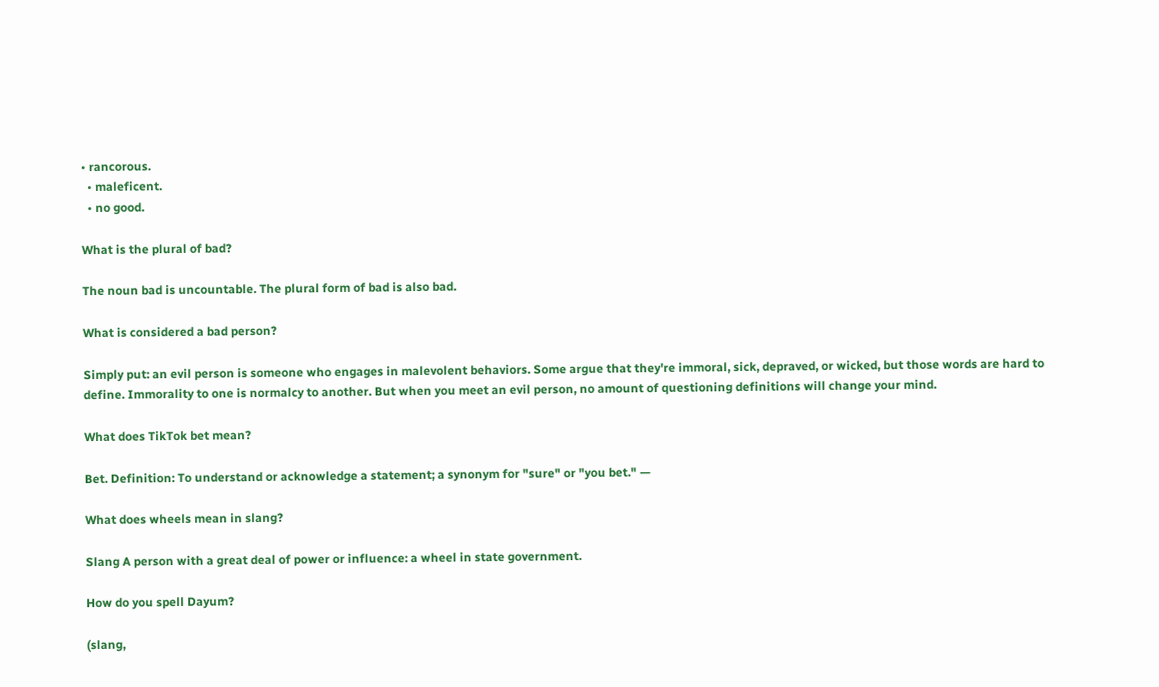• rancorous.
  • maleficent.
  • no good.

What is the plural of bad?

The noun bad is uncountable. The plural form of bad is also bad.

What is considered a bad person?

Simply put: an evil person is someone who engages in malevolent behaviors. Some argue that they're immoral, sick, depraved, or wicked, but those words are hard to define. Immorality to one is normalcy to another. But when you meet an evil person, no amount of questioning definitions will change your mind.

What does TikTok bet mean?

Bet. Definition: To understand or acknowledge a statement; a synonym for "sure" or "you bet." —

What does wheels mean in slang?

Slang A person with a great deal of power or influence: a wheel in state government.

How do you spell Dayum?

(slang,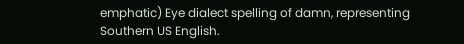emphatic) Eye dialect spelling of damn, representing Southern US English.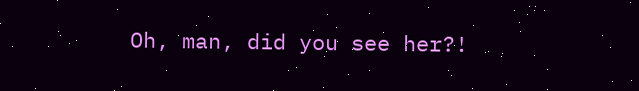Oh, man, did you see her?!